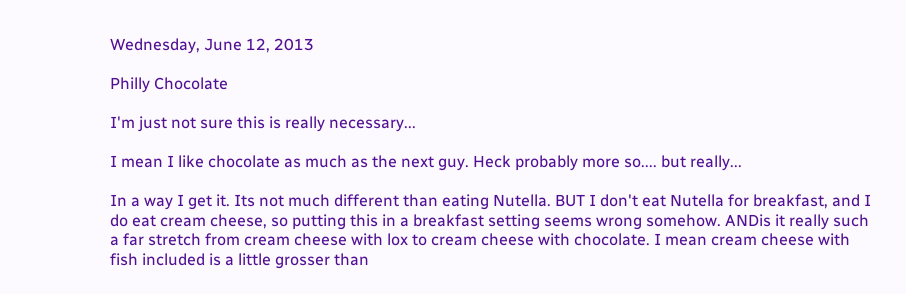Wednesday, June 12, 2013

Philly Chocolate

I'm just not sure this is really necessary...

I mean I like chocolate as much as the next guy. Heck probably more so.... but really...

In a way I get it. Its not much different than eating Nutella. BUT I don't eat Nutella for breakfast, and I do eat cream cheese, so putting this in a breakfast setting seems wrong somehow. ANDis it really such a far stretch from cream cheese with lox to cream cheese with chocolate. I mean cream cheese with fish included is a little grosser than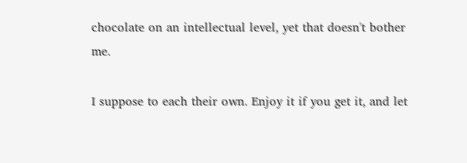chocolate on an intellectual level, yet that doesn't bother me.

I suppose to each their own. Enjoy it if you get it, and let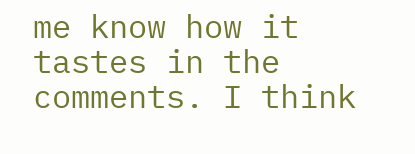me know how it tastes in the comments. I think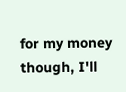for my money though, I'll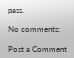pass.

No comments:

Post a Comment